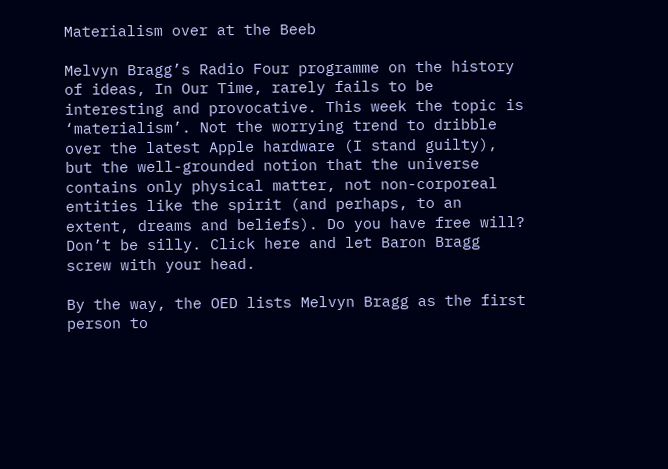Materialism over at the Beeb

Melvyn Bragg’s Radio Four programme on the history of ideas, In Our Time, rarely fails to be interesting and provocative. This week the topic is ‘materialism’. Not the worrying trend to dribble over the latest Apple hardware (I stand guilty), but the well-grounded notion that the universe contains only physical matter, not non-corporeal entities like the spirit (and perhaps, to an extent, dreams and beliefs). Do you have free will? Don’t be silly. Click here and let Baron Bragg screw with your head.

By the way, the OED lists Melvyn Bragg as the first person to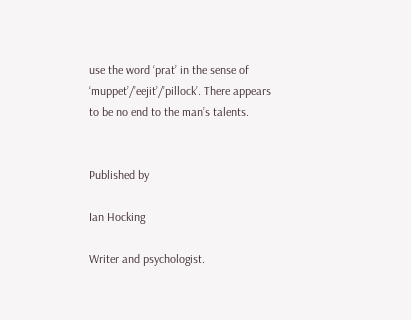use the word ‘prat’ in the sense of ‘muppet’/’eejit’/’pillock’. There appears to be no end to the man’s talents.


Published by

Ian Hocking

Writer and psychologist.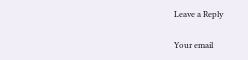Leave a Reply

Your email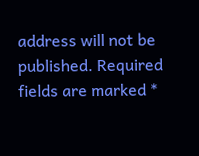address will not be published. Required fields are marked *